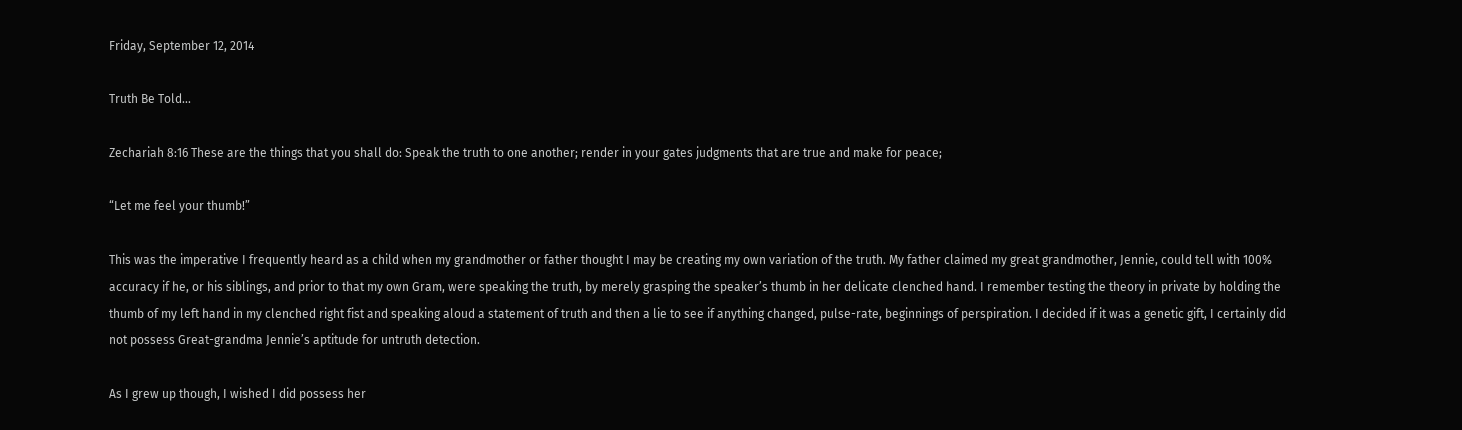Friday, September 12, 2014

Truth Be Told...

Zechariah 8:16 These are the things that you shall do: Speak the truth to one another; render in your gates judgments that are true and make for peace;

“Let me feel your thumb!”

This was the imperative I frequently heard as a child when my grandmother or father thought I may be creating my own variation of the truth. My father claimed my great grandmother, Jennie, could tell with 100% accuracy if he, or his siblings, and prior to that my own Gram, were speaking the truth, by merely grasping the speaker’s thumb in her delicate clenched hand. I remember testing the theory in private by holding the thumb of my left hand in my clenched right fist and speaking aloud a statement of truth and then a lie to see if anything changed, pulse-rate, beginnings of perspiration. I decided if it was a genetic gift, I certainly did not possess Great-grandma Jennie’s aptitude for untruth detection.

As I grew up though, I wished I did possess her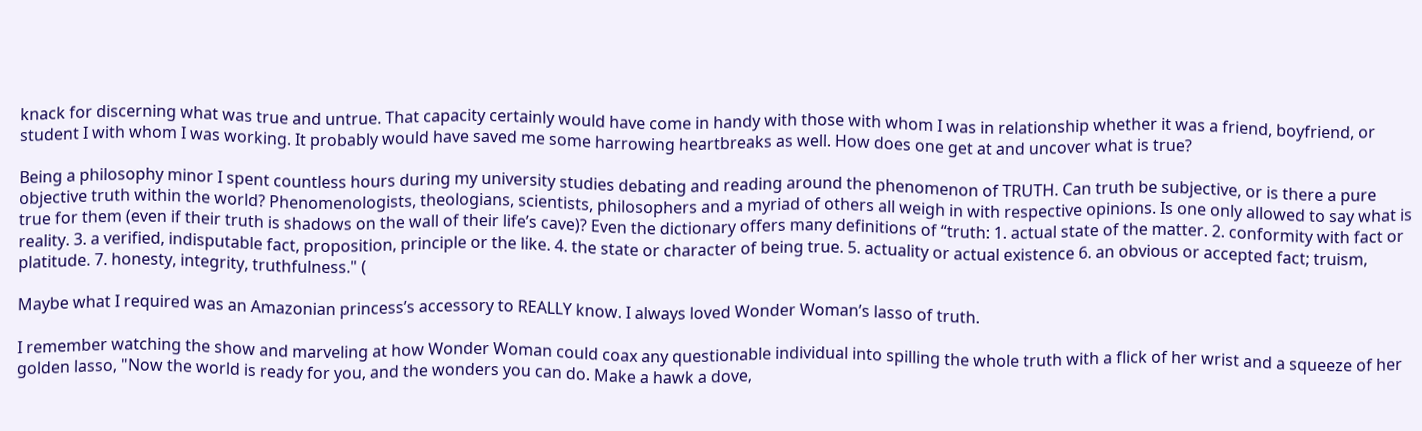knack for discerning what was true and untrue. That capacity certainly would have come in handy with those with whom I was in relationship whether it was a friend, boyfriend, or student I with whom I was working. It probably would have saved me some harrowing heartbreaks as well. How does one get at and uncover what is true?

Being a philosophy minor I spent countless hours during my university studies debating and reading around the phenomenon of TRUTH. Can truth be subjective, or is there a pure objective truth within the world? Phenomenologists, theologians, scientists, philosophers and a myriad of others all weigh in with respective opinions. Is one only allowed to say what is true for them (even if their truth is shadows on the wall of their life’s cave)? Even the dictionary offers many definitions of “truth: 1. actual state of the matter. 2. conformity with fact or reality. 3. a verified, indisputable fact, proposition, principle or the like. 4. the state or character of being true. 5. actuality or actual existence 6. an obvious or accepted fact; truism, platitude. 7. honesty, integrity, truthfulness." (

Maybe what I required was an Amazonian princess’s accessory to REALLY know. I always loved Wonder Woman’s lasso of truth.

I remember watching the show and marveling at how Wonder Woman could coax any questionable individual into spilling the whole truth with a flick of her wrist and a squeeze of her golden lasso, "Now the world is ready for you, and the wonders you can do. Make a hawk a dove,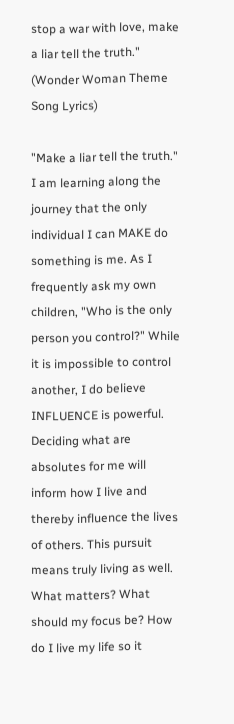stop a war with love, make a liar tell the truth." (Wonder Woman Theme Song Lyrics)

"Make a liar tell the truth." I am learning along the journey that the only individual I can MAKE do something is me. As I frequently ask my own children, "Who is the only person you control?" While it is impossible to control another, I do believe INFLUENCE is powerful. Deciding what are absolutes for me will inform how I live and thereby influence the lives of others. This pursuit means truly living as well. What matters? What should my focus be? How do I live my life so it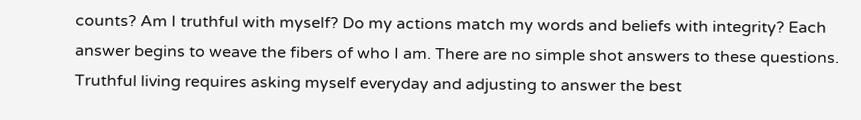counts? Am I truthful with myself? Do my actions match my words and beliefs with integrity? Each answer begins to weave the fibers of who I am. There are no simple shot answers to these questions. Truthful living requires asking myself everyday and adjusting to answer the best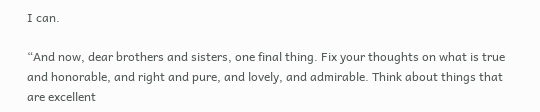I can.

“And now, dear brothers and sisters, one final thing. Fix your thoughts on what is true and honorable, and right and pure, and lovely, and admirable. Think about things that are excellent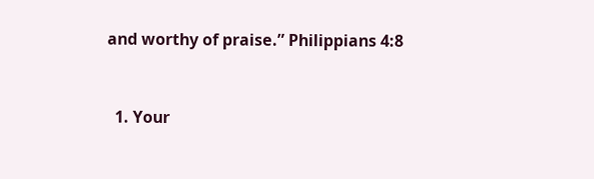and worthy of praise.” Philippians 4:8


  1. Your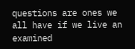questions are ones we all have if we live an examined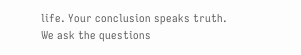life. Your conclusion speaks truth. We ask the questions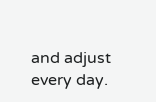and adjust every day.